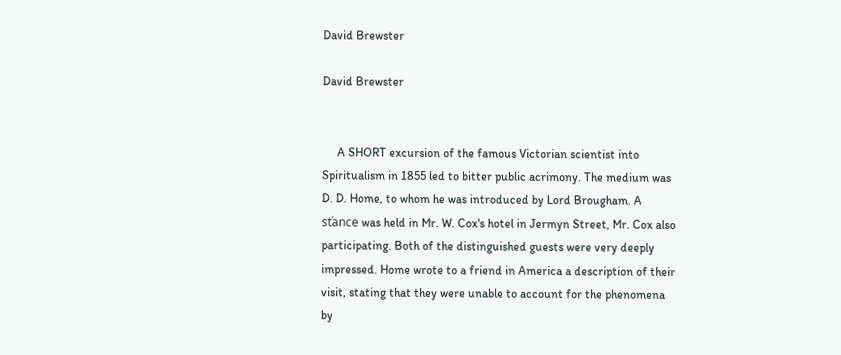David Brewster

David Brewster


     A SHORT excursion of the famous Victorian scientist into Spiritualism in 1855 led to bitter public acrimony. The medium was D. D. Home, to whom he was introduced by Lord Brougham. A sťance was held in Mr. W. Cox's hotel in Jermyn Street, Mr. Cox also participating. Both of the distinguished guests were very deeply impressed. Home wrote to a friend in America a description of their visit, stating that they were unable to account for the phenomena by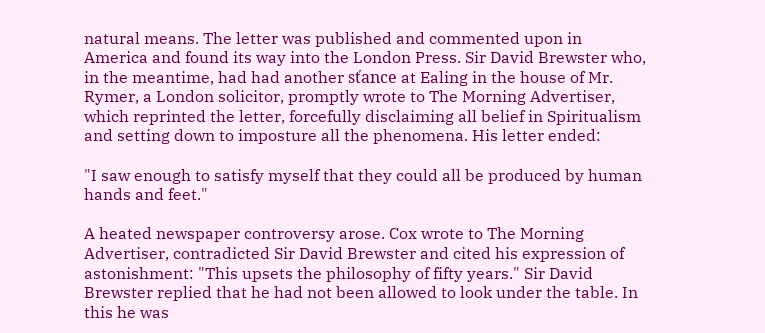natural means. The letter was published and commented upon in America and found its way into the London Press. Sir David Brewster who, in the meantime, had had another sťance at Ealing in the house of Mr. Rymer, a London solicitor, promptly wrote to The Morning Advertiser, which reprinted the letter, forcefully disclaiming all belief in Spiritualism and setting down to imposture all the phenomena. His letter ended:

"I saw enough to satisfy myself that they could all be produced by human hands and feet."

A heated newspaper controversy arose. Cox wrote to The Morning Advertiser, contradicted Sir David Brewster and cited his expression of astonishment: "This upsets the philosophy of fifty years." Sir David Brewster replied that he had not been allowed to look under the table. In this he was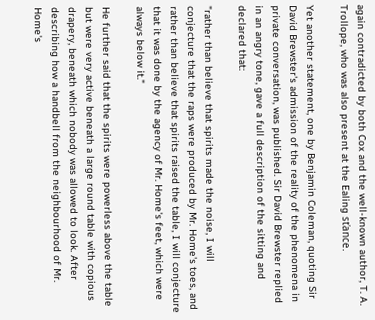again contradicted by both Cox and the well-known author, T. A. Trollope, who was also present at the Ealing sťance.

Yet another statement, one by Benjamin Coleman, quoting Sir David Brewster's admission of the reality of the phenomena in private conversation, was published. Sir David Brewster replied in an angry tone, gave a full description of the sitting and declared that:

"rather than believe that spirits made the noise, I will conjecture that the raps were produced by Mr. Home's toes, and rather than believe that spirits raised the table, I will conjecture that it was done by the agency of Mr. Home's feet, which were always below it."

He further said that the spirits were powerless above the table but were very active beneath a large round table with copious drapery, beneath which nobody was allowed to look. After describing how a handbell from the neighbourhood of Mr. Home's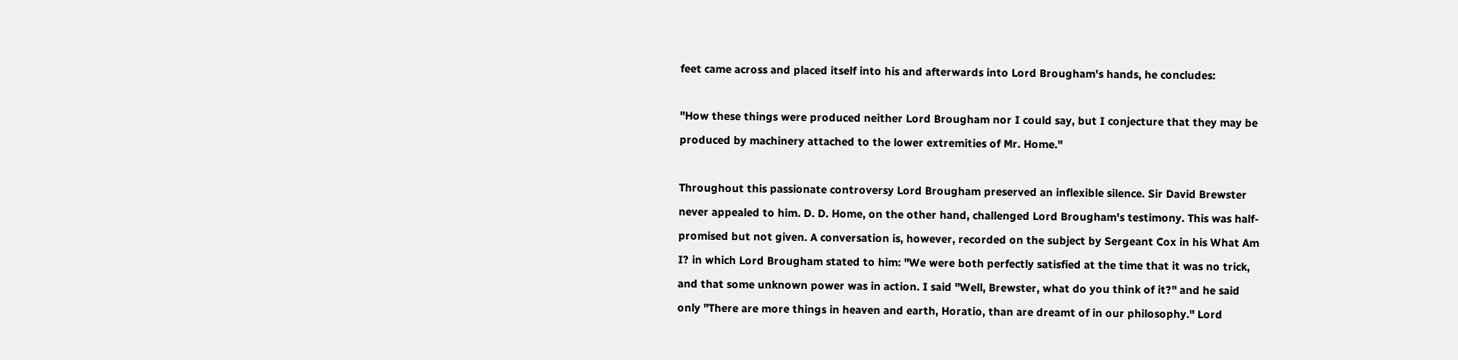feet came across and placed itself into his and afterwards into Lord Brougham's hands, he concludes:

"How these things were produced neither Lord Brougham nor I could say, but I conjecture that they may be produced by machinery attached to the lower extremities of Mr. Home."

Throughout this passionate controversy Lord Brougham preserved an inflexible silence. Sir David Brewster never appealed to him. D. D. Home, on the other hand, challenged Lord Brougham's testimony. This was half-promised but not given. A conversation is, however, recorded on the subject by Sergeant Cox in his What Am I? in which Lord Brougham stated to him: "We were both perfectly satisfied at the time that it was no trick, and that some unknown power was in action. I said "Well, Brewster, what do you think of it?" and he said only "There are more things in heaven and earth, Horatio, than are dreamt of in our philosophy." Lord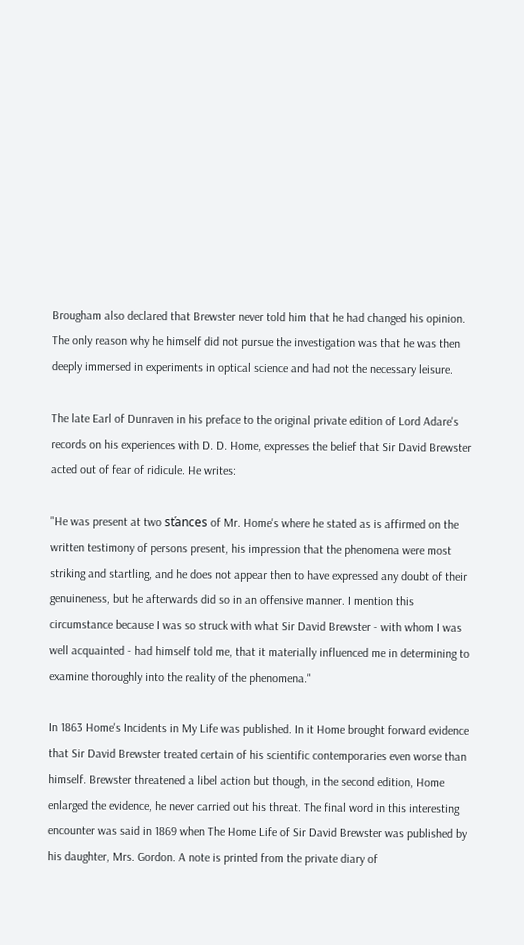Brougham also declared that Brewster never told him that he had changed his opinion. The only reason why he himself did not pursue the investigation was that he was then deeply immersed in experiments in optical science and had not the necessary leisure.

The late Earl of Dunraven in his preface to the original private edition of Lord Adare's records on his experiences with D. D. Home, expresses the belief that Sir David Brewster acted out of fear of ridicule. He writes:

"He was present at two sťances of Mr. Home's where he stated as is affirmed on the written testimony of persons present, his impression that the phenomena were most striking and startling, and he does not appear then to have expressed any doubt of their genuineness, but he afterwards did so in an offensive manner. I mention this circumstance because I was so struck with what Sir David Brewster - with whom I was well acquainted - had himself told me, that it materially influenced me in determining to examine thoroughly into the reality of the phenomena."

In 1863 Home's Incidents in My Life was published. In it Home brought forward evidence that Sir David Brewster treated certain of his scientific contemporaries even worse than himself. Brewster threatened a libel action but though, in the second edition, Home enlarged the evidence, he never carried out his threat. The final word in this interesting encounter was said in 1869 when The Home Life of Sir David Brewster was published by his daughter, Mrs. Gordon. A note is printed from the private diary of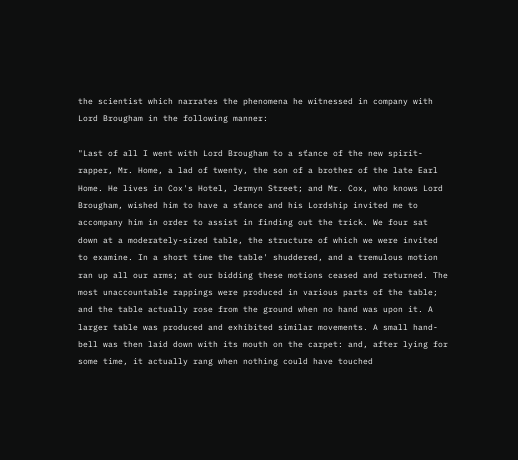the scientist which narrates the phenomena he witnessed in company with Lord Brougham in the following manner:

"Last of all I went with Lord Brougham to a sťance of the new spirit-rapper, Mr. Home, a lad of twenty, the son of a brother of the late Earl Home. He lives in Cox's Hotel, Jermyn Street; and Mr. Cox, who knows Lord Brougham, wished him to have a sťance and his Lordship invited me to accompany him in order to assist in finding out the trick. We four sat down at a moderately-sized table, the structure of which we were invited to examine. In a short time the table' shuddered, and a tremulous motion ran up all our arms; at our bidding these motions ceased and returned. The most unaccountable rappings were produced in various parts of the table; and the table actually rose from the ground when no hand was upon it. A larger table was produced and exhibited similar movements. A small hand-bell was then laid down with its mouth on the carpet: and, after lying for some time, it actually rang when nothing could have touched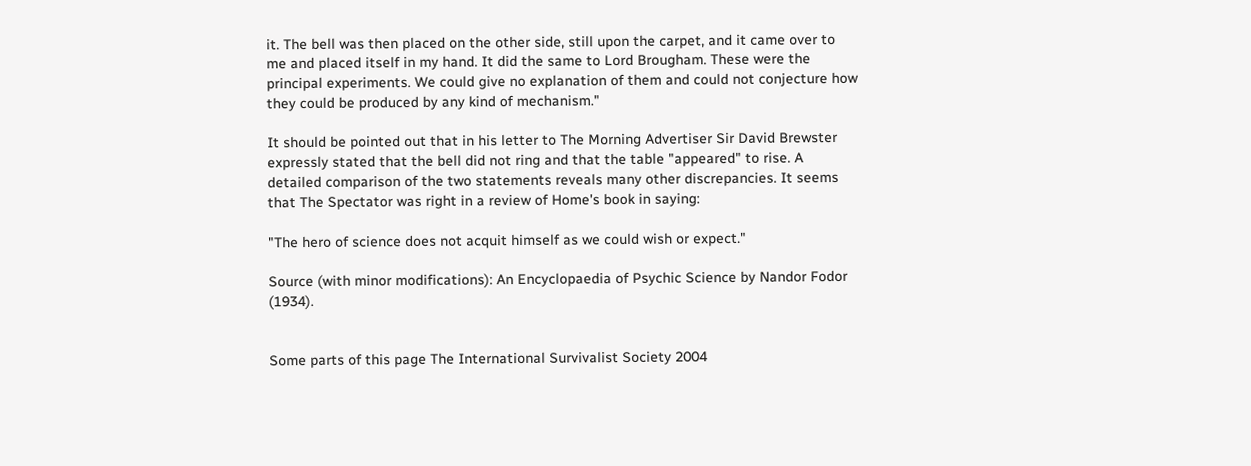it. The bell was then placed on the other side, still upon the carpet, and it came over to me and placed itself in my hand. It did the same to Lord Brougham. These were the principal experiments. We could give no explanation of them and could not conjecture how they could be produced by any kind of mechanism."

It should be pointed out that in his letter to The Morning Advertiser Sir David Brewster expressly stated that the bell did not ring and that the table "appeared" to rise. A detailed comparison of the two statements reveals many other discrepancies. It seems that The Spectator was right in a review of Home's book in saying:

"The hero of science does not acquit himself as we could wish or expect."

Source (with minor modifications): An Encyclopaedia of Psychic Science by Nandor Fodor (1934).


Some parts of this page The International Survivalist Society 2004